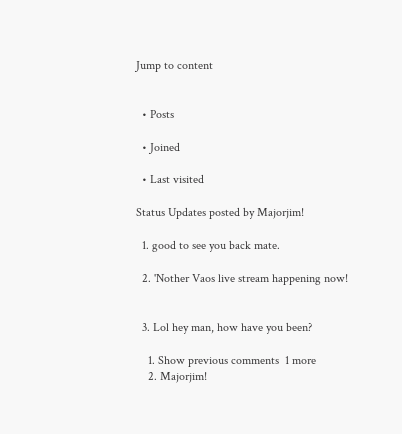Jump to content


  • Posts

  • Joined

  • Last visited

Status Updates posted by Majorjim!

  1. good to see you back mate.

  2. 'Nother Vaos live stream happening now!


  3. Lol hey man, how have you been?

    1. Show previous comments  1 more
    2. Majorjim!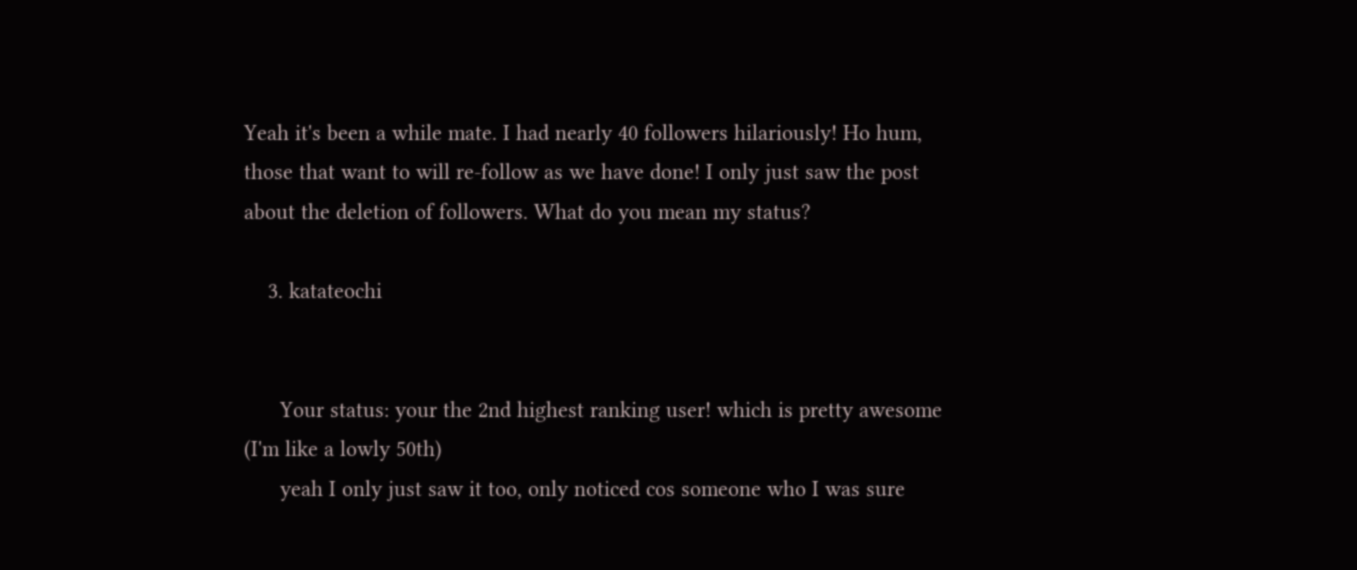Yeah it's been a while mate. I had nearly 40 followers hilariously! Ho hum, those that want to will re-follow as we have done! I only just saw the post about the deletion of followers. What do you mean my status?

    3. katateochi


      Your status: your the 2nd highest ranking user! which is pretty awesome (I'm like a lowly 50th)
      yeah I only just saw it too, only noticed cos someone who I was sure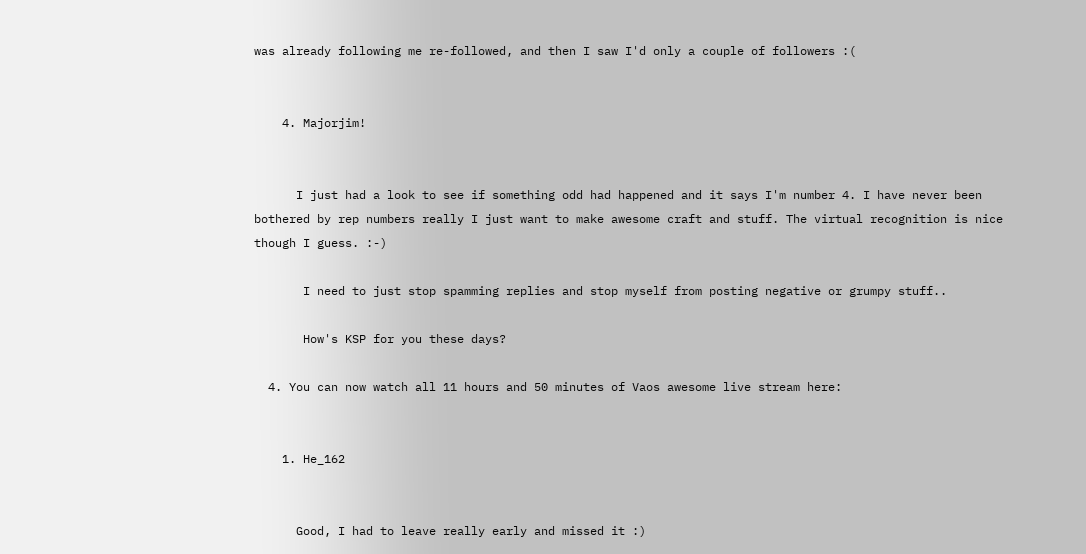was already following me re-followed, and then I saw I'd only a couple of followers :(


    4. Majorjim!


      I just had a look to see if something odd had happened and it says I'm number 4. I have never been bothered by rep numbers really I just want to make awesome craft and stuff. The virtual recognition is nice though I guess. :-)

       I need to just stop spamming replies and stop myself from posting negative or grumpy stuff..

       How's KSP for you these days?

  4. You can now watch all 11 hours and 50 minutes of Vaos awesome live stream here:


    1. He_162


      Good, I had to leave really early and missed it :)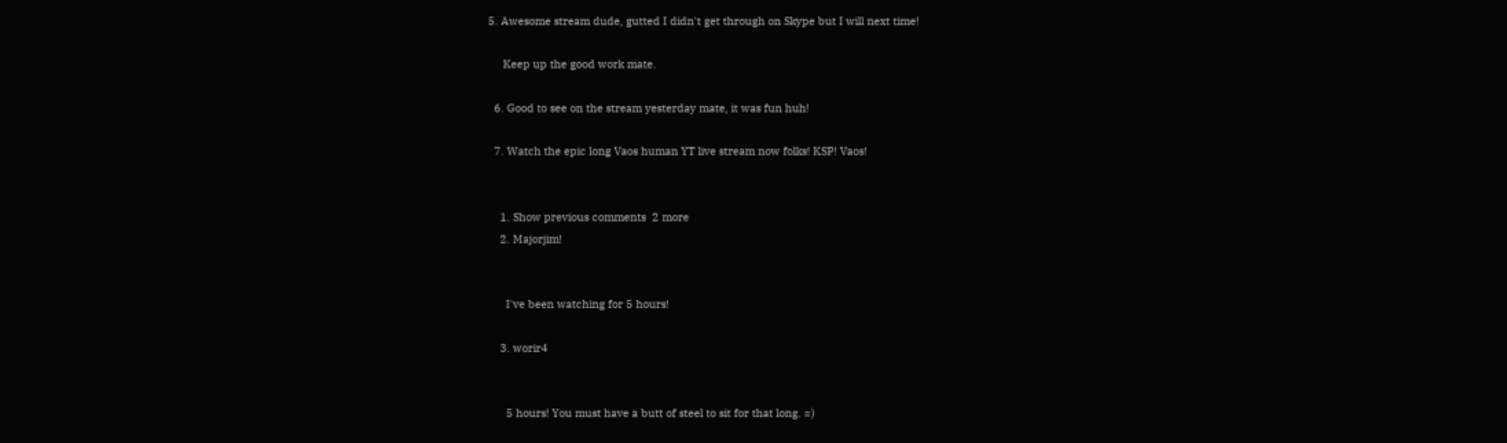5. Awesome stream dude, gutted I didn't get through on Skype but I will next time!

     Keep up the good work mate.

  6. Good to see on the stream yesterday mate, it was fun huh!

  7. Watch the epic long Vaos human YT live stream now folks! KSP! Vaos!


    1. Show previous comments  2 more
    2. Majorjim!


      I've been watching for 5 hours!

    3. worir4


      5 hours! You must have a butt of steel to sit for that long. =)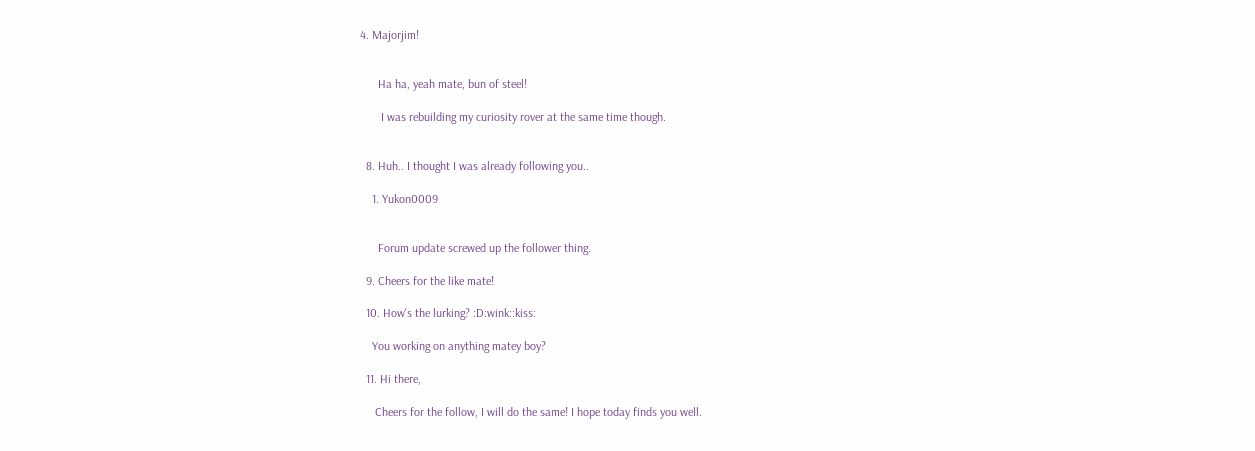4. Majorjim!


      Ha ha, yeah mate, bun of steel!

       I was rebuilding my curiosity rover at the same time though.


  8. Huh.. I thought I was already following you..

    1. Yukon0009


      Forum update screwed up the follower thing.

  9. Cheers for the like mate!

  10. How's the lurking? :D:wink::kiss:

    You working on anything matey boy?

  11. Hi there,

     Cheers for the follow, I will do the same! I hope today finds you well.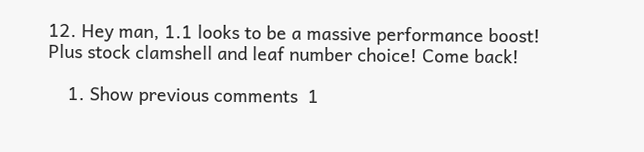12. Hey man, 1.1 looks to be a massive performance boost! Plus stock clamshell and leaf number choice! Come back!

    1. Show previous comments  1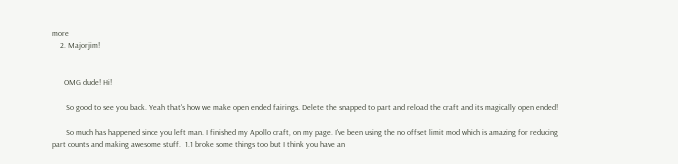more
    2. Majorjim!


      OMG dude! Hi!

       So good to see you back. Yeah that's how we make open ended fairings. Delete the snapped to part and reload the craft and its magically open ended!

       So much has happened since you left man. I finished my Apollo craft, on my page. I've been using the no offset limit mod which is amazing for reducing part counts and making awesome stuff.  1.1 broke some things too but I think you have an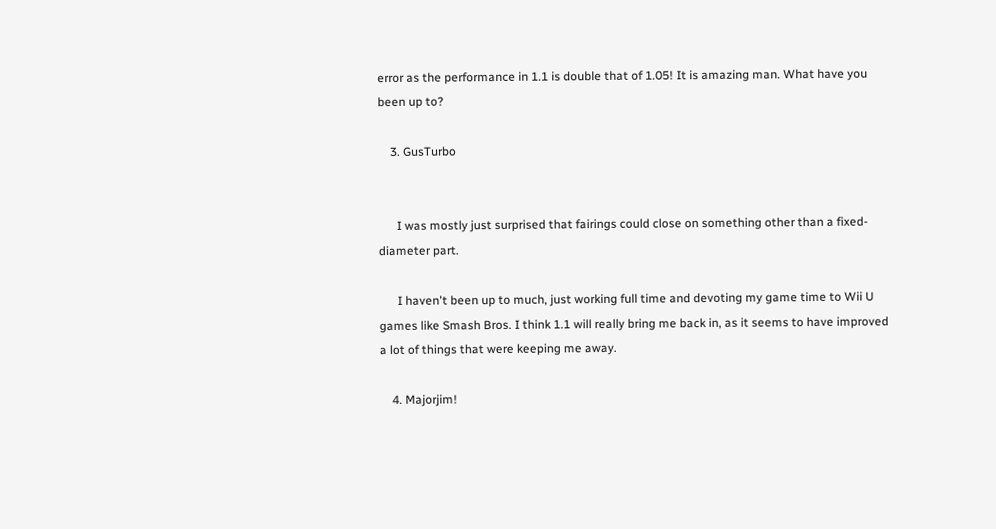error as the performance in 1.1 is double that of 1.05! It is amazing man. What have you been up to?

    3. GusTurbo


      I was mostly just surprised that fairings could close on something other than a fixed-diameter part.

      I haven't been up to much, just working full time and devoting my game time to Wii U games like Smash Bros. I think 1.1 will really bring me back in, as it seems to have improved a lot of things that were keeping me away.

    4. Majorjim!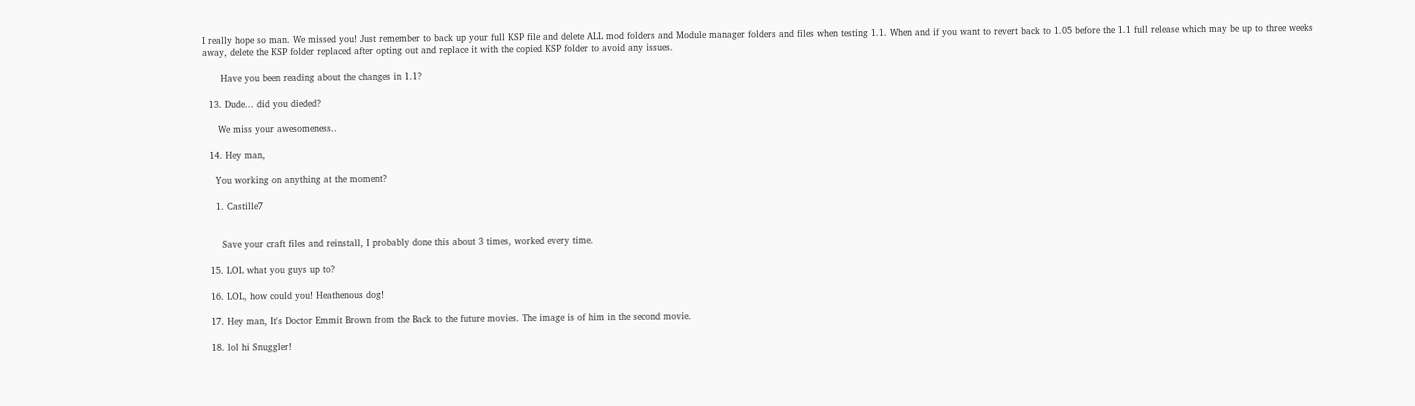I really hope so man. We missed you! Just remember to back up your full KSP file and delete ALL mod folders and Module manager folders and files when testing 1.1. When and if you want to revert back to 1.05 before the 1.1 full release which may be up to three weeks away, delete the KSP folder replaced after opting out and replace it with the copied KSP folder to avoid any issues.

      Have you been reading about the changes in 1.1?

  13. Dude... did you dieded?

     We miss your awesomeness..

  14. Hey man,

    You working on anything at the moment?

    1. Castille7


      Save your craft files and reinstall, I probably done this about 3 times, worked every time.

  15. LOL what you guys up to?

  16. LOL, how could you! Heathenous dog!

  17. Hey man, It's Doctor Emmit Brown from the Back to the future movies. The image is of him in the second movie.

  18. lol hi Snuggler!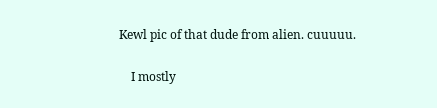Kewl pic of that dude from alien. cuuuuu.

    I mostly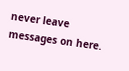never leave messages on here.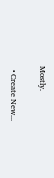Mostly.

  • Create New...